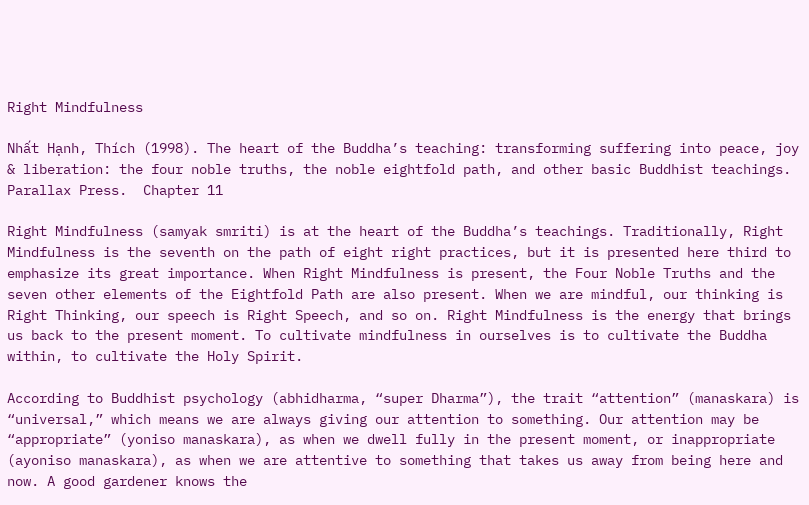Right Mindfulness

Nhất Hạnh, Thích (1998). The heart of the Buddha’s teaching: transforming suffering into peace, joy & liberation: the four noble truths, the noble eightfold path, and other basic Buddhist teachings. Parallax Press.  Chapter 11

Right Mindfulness (samyak smriti) is at the heart of the Buddha’s teachings. Traditionally, Right Mindfulness is the seventh on the path of eight right practices, but it is presented here third to emphasize its great importance. When Right Mindfulness is present, the Four Noble Truths and the seven other elements of the Eightfold Path are also present. When we are mindful, our thinking is Right Thinking, our speech is Right Speech, and so on. Right Mindfulness is the energy that brings us back to the present moment. To cultivate mindfulness in ourselves is to cultivate the Buddha within, to cultivate the Holy Spirit.

According to Buddhist psychology (abhidharma, “super Dharma”), the trait “attention” (manaskara) is “universal,” which means we are always giving our attention to something. Our attention may be “appropriate” (yoniso manaskara), as when we dwell fully in the present moment, or inappropriate (ayoniso manaskara), as when we are attentive to something that takes us away from being here and now. A good gardener knows the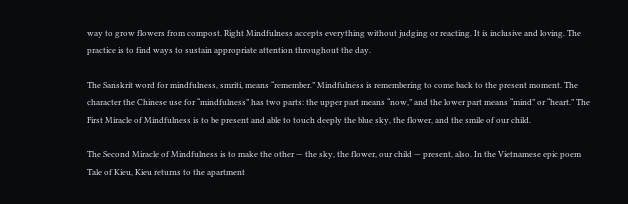way to grow flowers from compost. Right Mindfulness accepts everything without judging or reacting. It is inclusive and loving. The practice is to find ways to sustain appropriate attention throughout the day.

The Sanskrit word for mindfulness, smriti, means “remember.” Mindfulness is remembering to come back to the present moment. The character the Chinese use for “mindfulness” has two parts: the upper part means “now,” and the lower part means “mind” or “heart.” The First Miracle of Mindfulness is to be present and able to touch deeply the blue sky, the flower, and the smile of our child.

The Second Miracle of Mindfulness is to make the other — the sky, the flower, our child — present, also. In the Vietnamese epic poem Tale of Kieu, Kieu returns to the apartment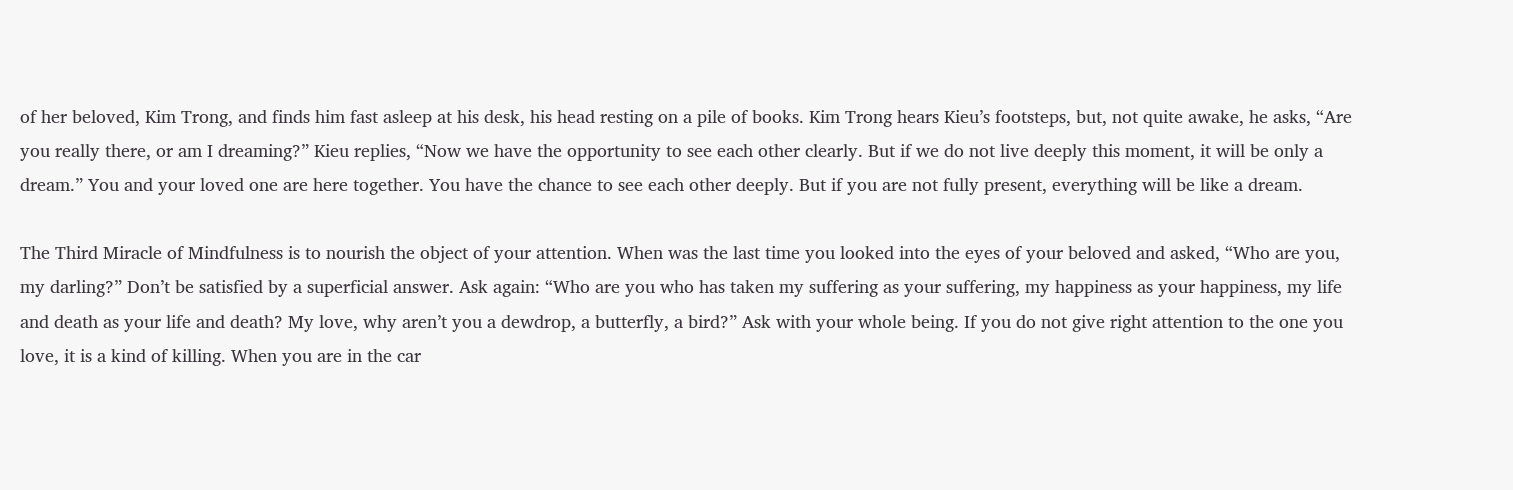of her beloved, Kim Trong, and finds him fast asleep at his desk, his head resting on a pile of books. Kim Trong hears Kieu’s footsteps, but, not quite awake, he asks, “Are you really there, or am I dreaming?” Kieu replies, “Now we have the opportunity to see each other clearly. But if we do not live deeply this moment, it will be only a dream.” You and your loved one are here together. You have the chance to see each other deeply. But if you are not fully present, everything will be like a dream.

The Third Miracle of Mindfulness is to nourish the object of your attention. When was the last time you looked into the eyes of your beloved and asked, “Who are you, my darling?” Don’t be satisfied by a superficial answer. Ask again: “Who are you who has taken my suffering as your suffering, my happiness as your happiness, my life and death as your life and death? My love, why aren’t you a dewdrop, a butterfly, a bird?” Ask with your whole being. If you do not give right attention to the one you love, it is a kind of killing. When you are in the car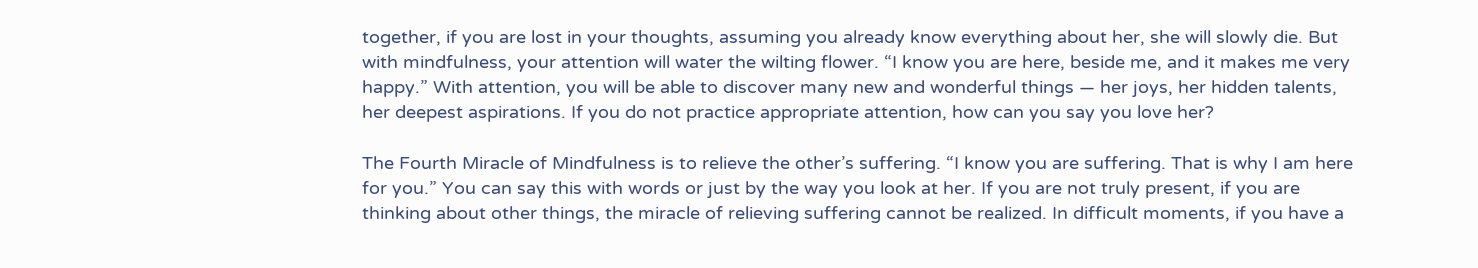together, if you are lost in your thoughts, assuming you already know everything about her, she will slowly die. But with mindfulness, your attention will water the wilting flower. “I know you are here, beside me, and it makes me very happy.” With attention, you will be able to discover many new and wonderful things — her joys, her hidden talents, her deepest aspirations. If you do not practice appropriate attention, how can you say you love her?

The Fourth Miracle of Mindfulness is to relieve the other’s suffering. “I know you are suffering. That is why I am here for you.” You can say this with words or just by the way you look at her. If you are not truly present, if you are thinking about other things, the miracle of relieving suffering cannot be realized. In difficult moments, if you have a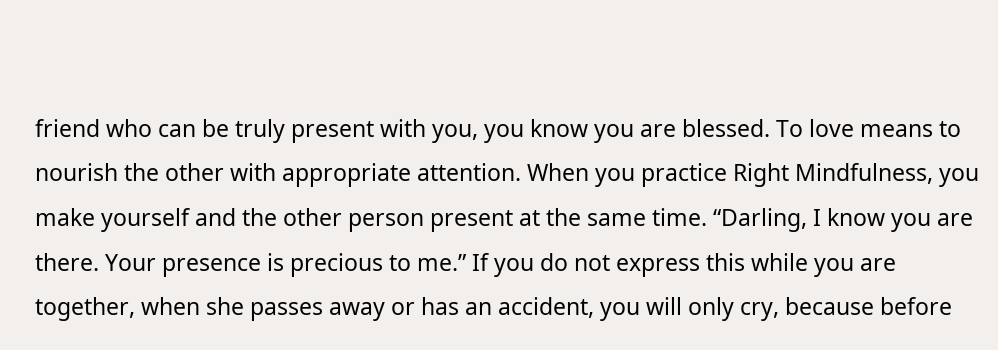friend who can be truly present with you, you know you are blessed. To love means to nourish the other with appropriate attention. When you practice Right Mindfulness, you make yourself and the other person present at the same time. “Darling, I know you are there. Your presence is precious to me.” If you do not express this while you are together, when she passes away or has an accident, you will only cry, because before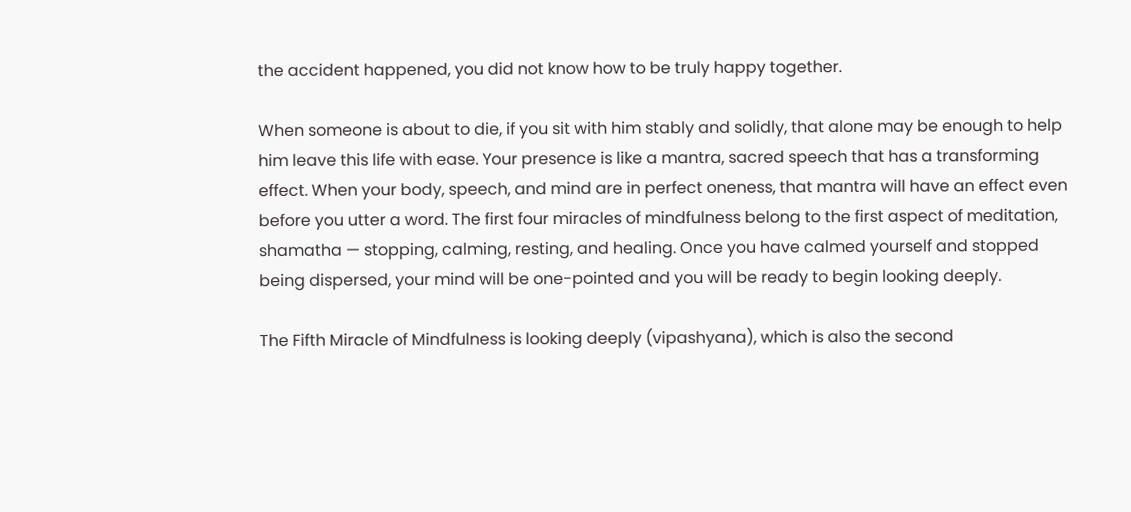the accident happened, you did not know how to be truly happy together.

When someone is about to die, if you sit with him stably and solidly, that alone may be enough to help him leave this life with ease. Your presence is like a mantra, sacred speech that has a transforming effect. When your body, speech, and mind are in perfect oneness, that mantra will have an effect even before you utter a word. The first four miracles of mindfulness belong to the first aspect of meditation, shamatha — stopping, calming, resting, and healing. Once you have calmed yourself and stopped being dispersed, your mind will be one-pointed and you will be ready to begin looking deeply.

The Fifth Miracle of Mindfulness is looking deeply (vipashyana), which is also the second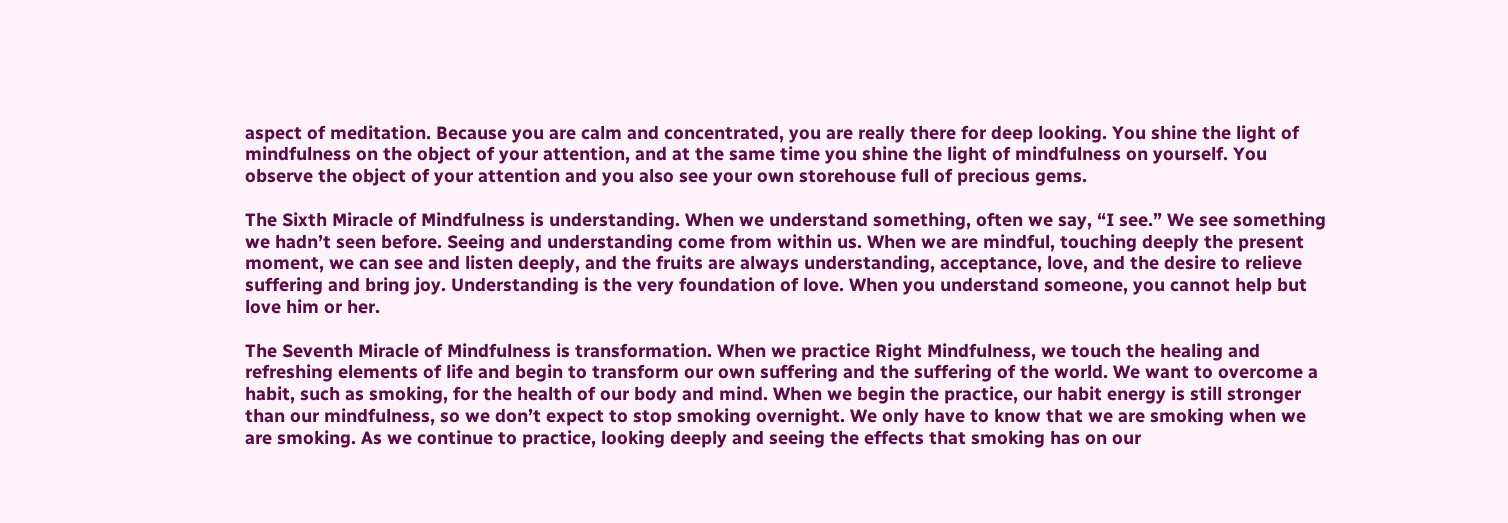aspect of meditation. Because you are calm and concentrated, you are really there for deep looking. You shine the light of mindfulness on the object of your attention, and at the same time you shine the light of mindfulness on yourself. You observe the object of your attention and you also see your own storehouse full of precious gems.

The Sixth Miracle of Mindfulness is understanding. When we understand something, often we say, “I see.” We see something we hadn’t seen before. Seeing and understanding come from within us. When we are mindful, touching deeply the present moment, we can see and listen deeply, and the fruits are always understanding, acceptance, love, and the desire to relieve suffering and bring joy. Understanding is the very foundation of love. When you understand someone, you cannot help but love him or her.

The Seventh Miracle of Mindfulness is transformation. When we practice Right Mindfulness, we touch the healing and refreshing elements of life and begin to transform our own suffering and the suffering of the world. We want to overcome a habit, such as smoking, for the health of our body and mind. When we begin the practice, our habit energy is still stronger than our mindfulness, so we don’t expect to stop smoking overnight. We only have to know that we are smoking when we are smoking. As we continue to practice, looking deeply and seeing the effects that smoking has on our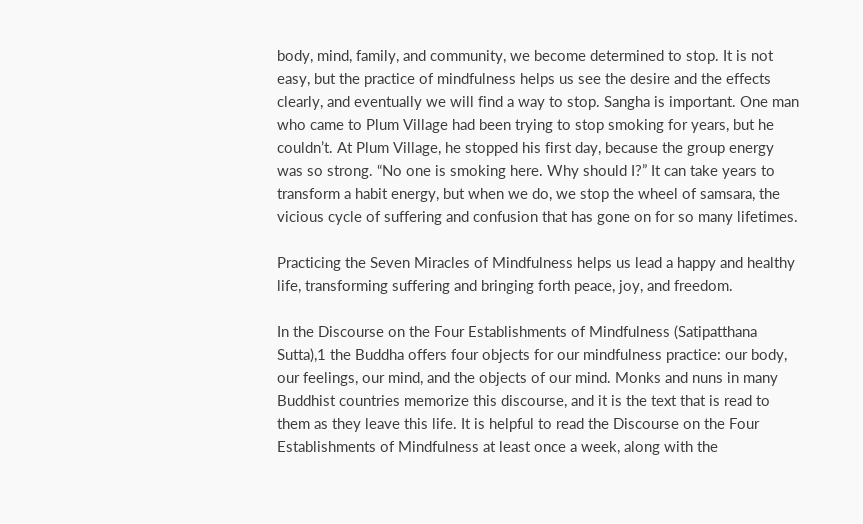body, mind, family, and community, we become determined to stop. It is not easy, but the practice of mindfulness helps us see the desire and the effects clearly, and eventually we will find a way to stop. Sangha is important. One man who came to Plum Village had been trying to stop smoking for years, but he couldn’t. At Plum Village, he stopped his first day, because the group energy was so strong. “No one is smoking here. Why should I?” It can take years to transform a habit energy, but when we do, we stop the wheel of samsara, the vicious cycle of suffering and confusion that has gone on for so many lifetimes.

Practicing the Seven Miracles of Mindfulness helps us lead a happy and healthy life, transforming suffering and bringing forth peace, joy, and freedom.

In the Discourse on the Four Establishments of Mindfulness (Satipatthana Sutta),1 the Buddha offers four objects for our mindfulness practice: our body, our feelings, our mind, and the objects of our mind. Monks and nuns in many Buddhist countries memorize this discourse, and it is the text that is read to them as they leave this life. It is helpful to read the Discourse on the Four Establishments of Mindfulness at least once a week, along with the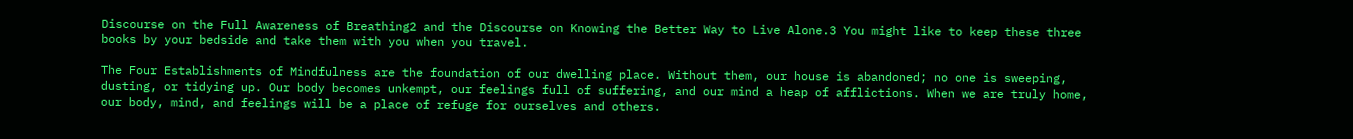Discourse on the Full Awareness of Breathing2 and the Discourse on Knowing the Better Way to Live Alone.3 You might like to keep these three books by your bedside and take them with you when you travel.

The Four Establishments of Mindfulness are the foundation of our dwelling place. Without them, our house is abandoned; no one is sweeping, dusting, or tidying up. Our body becomes unkempt, our feelings full of suffering, and our mind a heap of afflictions. When we are truly home, our body, mind, and feelings will be a place of refuge for ourselves and others.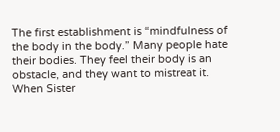The first establishment is “mindfulness of the body in the body.” Many people hate their bodies. They feel their body is an obstacle, and they want to mistreat it. When Sister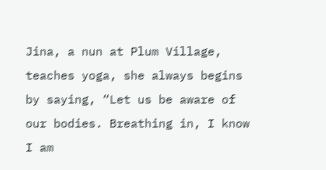Jina, a nun at Plum Village, teaches yoga, she always begins by saying, “Let us be aware of our bodies. Breathing in, I know I am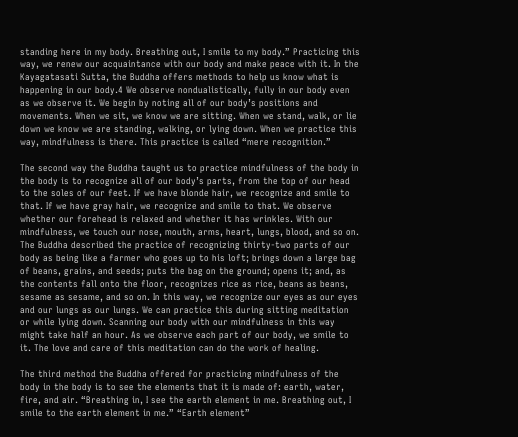standing here in my body. Breathing out, I smile to my body.” Practicing this way, we renew our acquaintance with our body and make peace with it. In the Kayagatasati Sutta, the Buddha offers methods to help us know what is happening in our body.4 We observe nondualistically, fully in our body even as we observe it. We begin by noting all of our body’s positions and movements. When we sit, we know we are sitting. When we stand, walk, or lie down we know we are standing, walking, or lying down. When we practice this way, mindfulness is there. This practice is called “mere recognition.”

The second way the Buddha taught us to practice mindfulness of the body in the body is to recognize all of our body’s parts, from the top of our head to the soles of our feet. If we have blonde hair, we recognize and smile to that. If we have gray hair, we recognize and smile to that. We observe whether our forehead is relaxed and whether it has wrinkles. With our mindfulness, we touch our nose, mouth, arms, heart, lungs, blood, and so on. The Buddha described the practice of recognizing thirty-two parts of our body as being like a farmer who goes up to his loft; brings down a large bag of beans, grains, and seeds; puts the bag on the ground; opens it; and, as the contents fall onto the floor, recognizes rice as rice, beans as beans, sesame as sesame, and so on. In this way, we recognize our eyes as our eyes and our lungs as our lungs. We can practice this during sitting meditation or while lying down. Scanning our body with our mindfulness in this way might take half an hour. As we observe each part of our body, we smile to it. The love and care of this meditation can do the work of healing.

The third method the Buddha offered for practicing mindfulness of the body in the body is to see the elements that it is made of: earth, water, fire, and air. “Breathing in, I see the earth element in me. Breathing out, I smile to the earth element in me.” “Earth element”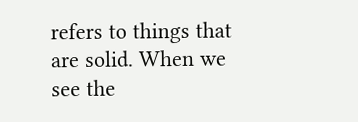refers to things that are solid. When we see the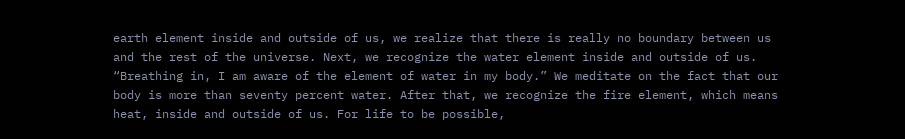earth element inside and outside of us, we realize that there is really no boundary between us and the rest of the universe. Next, we recognize the water element inside and outside of us. “Breathing in, I am aware of the element of water in my body.” We meditate on the fact that our body is more than seventy percent water. After that, we recognize the fire element, which means heat, inside and outside of us. For life to be possible,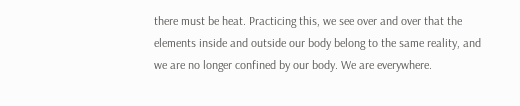there must be heat. Practicing this, we see over and over that the elements inside and outside our body belong to the same reality, and we are no longer confined by our body. We are everywhere.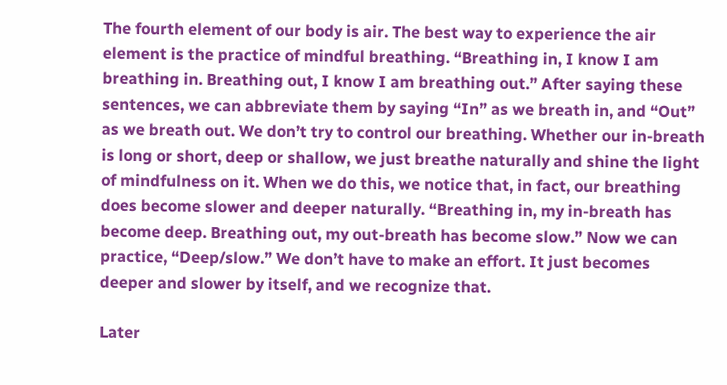The fourth element of our body is air. The best way to experience the air element is the practice of mindful breathing. “Breathing in, I know I am breathing in. Breathing out, I know I am breathing out.” After saying these sentences, we can abbreviate them by saying “In” as we breath in, and “Out” as we breath out. We don’t try to control our breathing. Whether our in-breath is long or short, deep or shallow, we just breathe naturally and shine the light of mindfulness on it. When we do this, we notice that, in fact, our breathing does become slower and deeper naturally. “Breathing in, my in-breath has become deep. Breathing out, my out-breath has become slow.” Now we can practice, “Deep/slow.” We don’t have to make an effort. It just becomes deeper and slower by itself, and we recognize that.

Later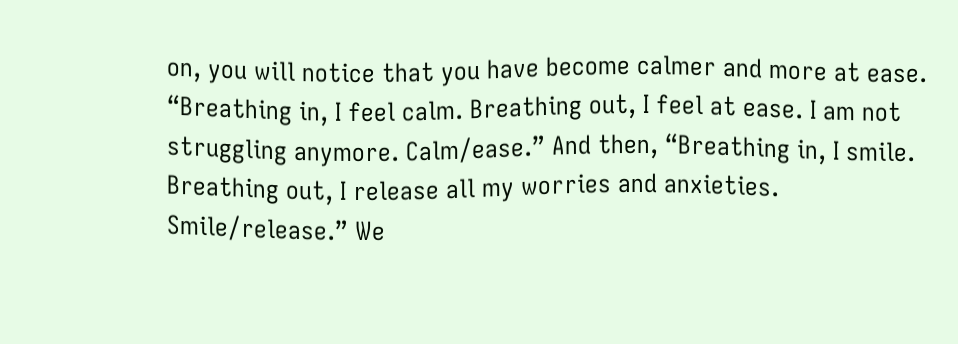on, you will notice that you have become calmer and more at ease. “Breathing in, I feel calm. Breathing out, I feel at ease. I am not struggling anymore. Calm/ease.” And then, “Breathing in, I smile. Breathing out, I release all my worries and anxieties. Smile/release.” We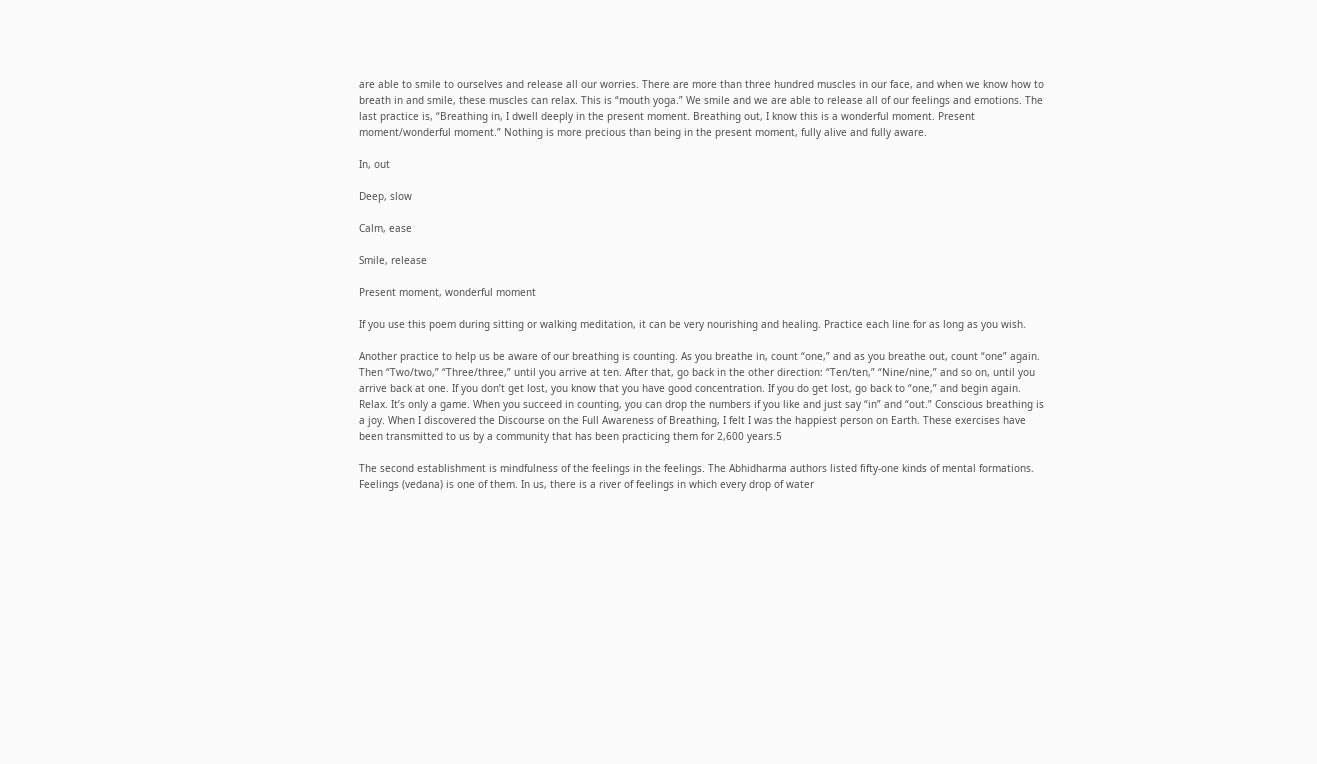are able to smile to ourselves and release all our worries. There are more than three hundred muscles in our face, and when we know how to breath in and smile, these muscles can relax. This is “mouth yoga.” We smile and we are able to release all of our feelings and emotions. The last practice is, “Breathing in, I dwell deeply in the present moment. Breathing out, I know this is a wonderful moment. Present moment/wonderful moment.” Nothing is more precious than being in the present moment, fully alive and fully aware.

In, out

Deep, slow

Calm, ease

Smile, release

Present moment, wonderful moment

If you use this poem during sitting or walking meditation, it can be very nourishing and healing. Practice each line for as long as you wish.

Another practice to help us be aware of our breathing is counting. As you breathe in, count “one,” and as you breathe out, count “one” again. Then “Two/two,” “Three/three,” until you arrive at ten. After that, go back in the other direction: “Ten/ten,” “Nine/nine,” and so on, until you arrive back at one. If you don’t get lost, you know that you have good concentration. If you do get lost, go back to “one,” and begin again. Relax. It’s only a game. When you succeed in counting, you can drop the numbers if you like and just say “in” and “out.” Conscious breathing is a joy. When I discovered the Discourse on the Full Awareness of Breathing, I felt I was the happiest person on Earth. These exercises have been transmitted to us by a community that has been practicing them for 2,600 years.5

The second establishment is mindfulness of the feelings in the feelings. The Abhidharma authors listed fifty-one kinds of mental formations. Feelings (vedana) is one of them. In us, there is a river of feelings in which every drop of water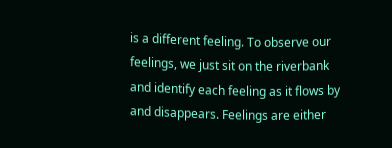is a different feeling. To observe our feelings, we just sit on the riverbank and identify each feeling as it flows by and disappears. Feelings are either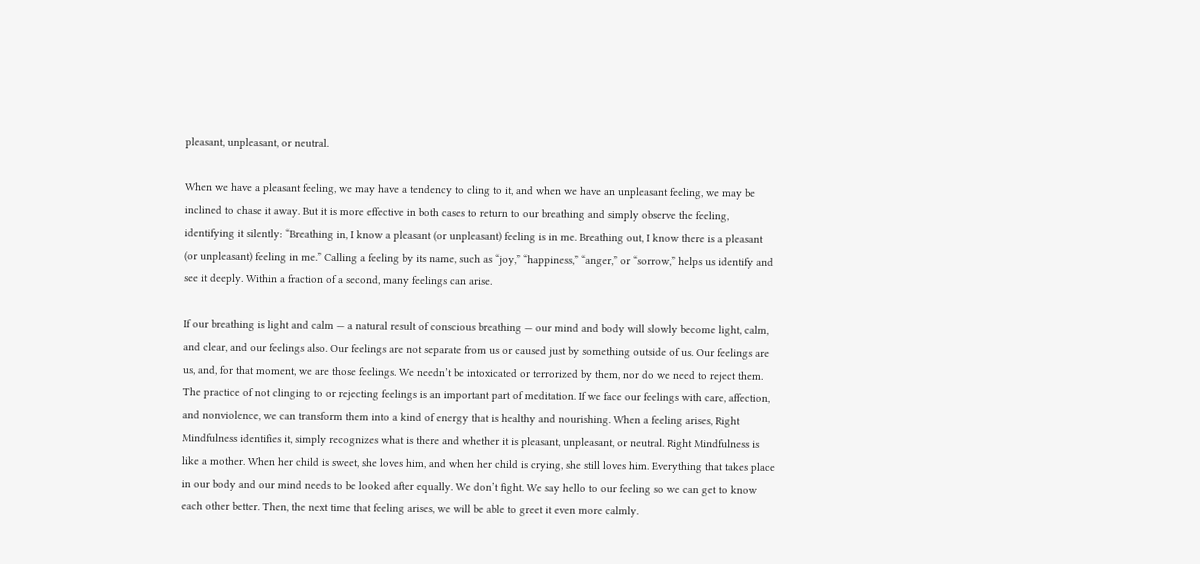pleasant, unpleasant, or neutral.

When we have a pleasant feeling, we may have a tendency to cling to it, and when we have an unpleasant feeling, we may be inclined to chase it away. But it is more effective in both cases to return to our breathing and simply observe the feeling, identifying it silently: “Breathing in, I know a pleasant (or unpleasant) feeling is in me. Breathing out, I know there is a pleasant (or unpleasant) feeling in me.” Calling a feeling by its name, such as “joy,” “happiness,” “anger,” or “sorrow,” helps us identify and see it deeply. Within a fraction of a second, many feelings can arise.

If our breathing is light and calm — a natural result of conscious breathing — our mind and body will slowly become light, calm, and clear, and our feelings also. Our feelings are not separate from us or caused just by something outside of us. Our feelings are us, and, for that moment, we are those feelings. We needn’t be intoxicated or terrorized by them, nor do we need to reject them. The practice of not clinging to or rejecting feelings is an important part of meditation. If we face our feelings with care, affection, and nonviolence, we can transform them into a kind of energy that is healthy and nourishing. When a feeling arises, Right Mindfulness identifies it, simply recognizes what is there and whether it is pleasant, unpleasant, or neutral. Right Mindfulness is like a mother. When her child is sweet, she loves him, and when her child is crying, she still loves him. Everything that takes place in our body and our mind needs to be looked after equally. We don’t fight. We say hello to our feeling so we can get to know each other better. Then, the next time that feeling arises, we will be able to greet it even more calmly.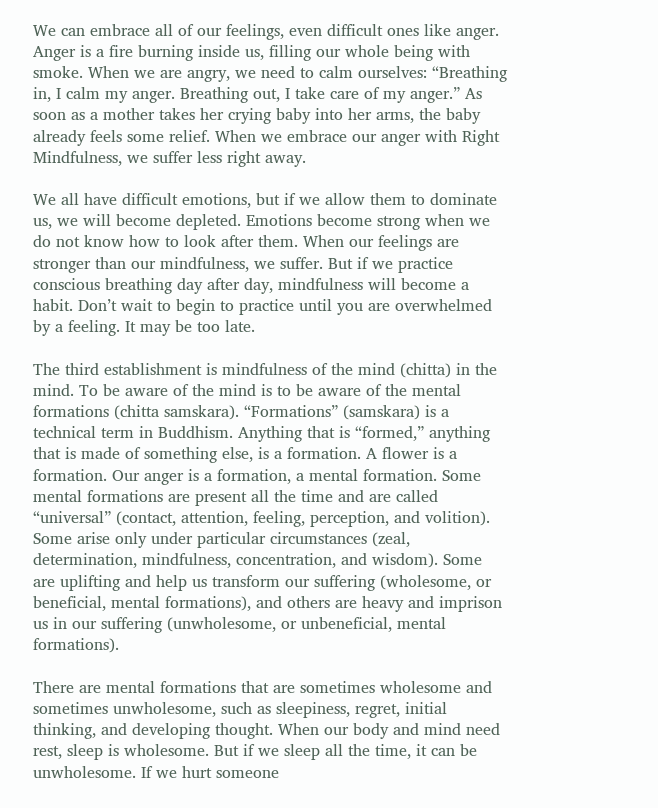We can embrace all of our feelings, even difficult ones like anger. Anger is a fire burning inside us, filling our whole being with smoke. When we are angry, we need to calm ourselves: “Breathing in, I calm my anger. Breathing out, I take care of my anger.” As soon as a mother takes her crying baby into her arms, the baby already feels some relief. When we embrace our anger with Right Mindfulness, we suffer less right away.

We all have difficult emotions, but if we allow them to dominate us, we will become depleted. Emotions become strong when we do not know how to look after them. When our feelings are stronger than our mindfulness, we suffer. But if we practice conscious breathing day after day, mindfulness will become a habit. Don’t wait to begin to practice until you are overwhelmed by a feeling. It may be too late.

The third establishment is mindfulness of the mind (chitta) in the mind. To be aware of the mind is to be aware of the mental formations (chitta samskara). “Formations” (samskara) is a technical term in Buddhism. Anything that is “formed,” anything that is made of something else, is a formation. A flower is a formation. Our anger is a formation, a mental formation. Some mental formations are present all the time and are called “universal” (contact, attention, feeling, perception, and volition). Some arise only under particular circumstances (zeal, determination, mindfulness, concentration, and wisdom). Some are uplifting and help us transform our suffering (wholesome, or beneficial, mental formations), and others are heavy and imprison us in our suffering (unwholesome, or unbeneficial, mental formations).

There are mental formations that are sometimes wholesome and sometimes unwholesome, such as sleepiness, regret, initial thinking, and developing thought. When our body and mind need rest, sleep is wholesome. But if we sleep all the time, it can be unwholesome. If we hurt someone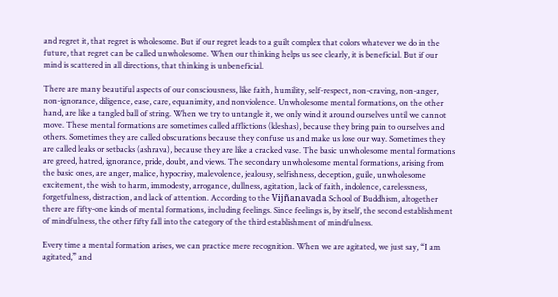and regret it, that regret is wholesome. But if our regret leads to a guilt complex that colors whatever we do in the future, that regret can be called unwholesome. When our thinking helps us see clearly, it is beneficial. But if our mind is scattered in all directions, that thinking is unbeneficial.

There are many beautiful aspects of our consciousness, like faith, humility, self-respect, non-craving, non-anger, non-ignorance, diligence, ease, care, equanimity, and nonviolence. Unwholesome mental formations, on the other hand, are like a tangled ball of string. When we try to untangle it, we only wind it around ourselves until we cannot move. These mental formations are sometimes called afflictions (kleshas), because they bring pain to ourselves and others. Sometimes they are called obscurations because they confuse us and make us lose our way. Sometimes they are called leaks or setbacks (ashrava), because they are like a cracked vase. The basic unwholesome mental formations are greed, hatred, ignorance, pride, doubt, and views. The secondary unwholesome mental formations, arising from the basic ones, are anger, malice, hypocrisy, malevolence, jealousy, selfishness, deception, guile, unwholesome excitement, the wish to harm, immodesty, arrogance, dullness, agitation, lack of faith, indolence, carelessness, forgetfulness, distraction, and lack of attention. According to the Vijñanavada School of Buddhism, altogether there are fifty-one kinds of mental formations, including feelings. Since feelings is, by itself, the second establishment of mindfulness, the other fifty fall into the category of the third establishment of mindfulness.

Every time a mental formation arises, we can practice mere recognition. When we are agitated, we just say, “I am agitated,” and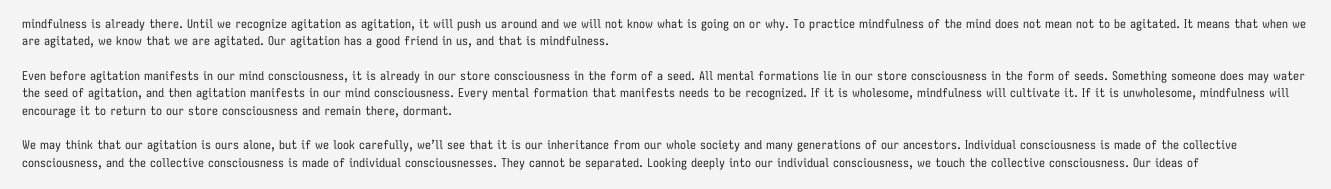mindfulness is already there. Until we recognize agitation as agitation, it will push us around and we will not know what is going on or why. To practice mindfulness of the mind does not mean not to be agitated. It means that when we are agitated, we know that we are agitated. Our agitation has a good friend in us, and that is mindfulness.

Even before agitation manifests in our mind consciousness, it is already in our store consciousness in the form of a seed. All mental formations lie in our store consciousness in the form of seeds. Something someone does may water the seed of agitation, and then agitation manifests in our mind consciousness. Every mental formation that manifests needs to be recognized. If it is wholesome, mindfulness will cultivate it. If it is unwholesome, mindfulness will encourage it to return to our store consciousness and remain there, dormant.

We may think that our agitation is ours alone, but if we look carefully, we’ll see that it is our inheritance from our whole society and many generations of our ancestors. Individual consciousness is made of the collective consciousness, and the collective consciousness is made of individual consciousnesses. They cannot be separated. Looking deeply into our individual consciousness, we touch the collective consciousness. Our ideas of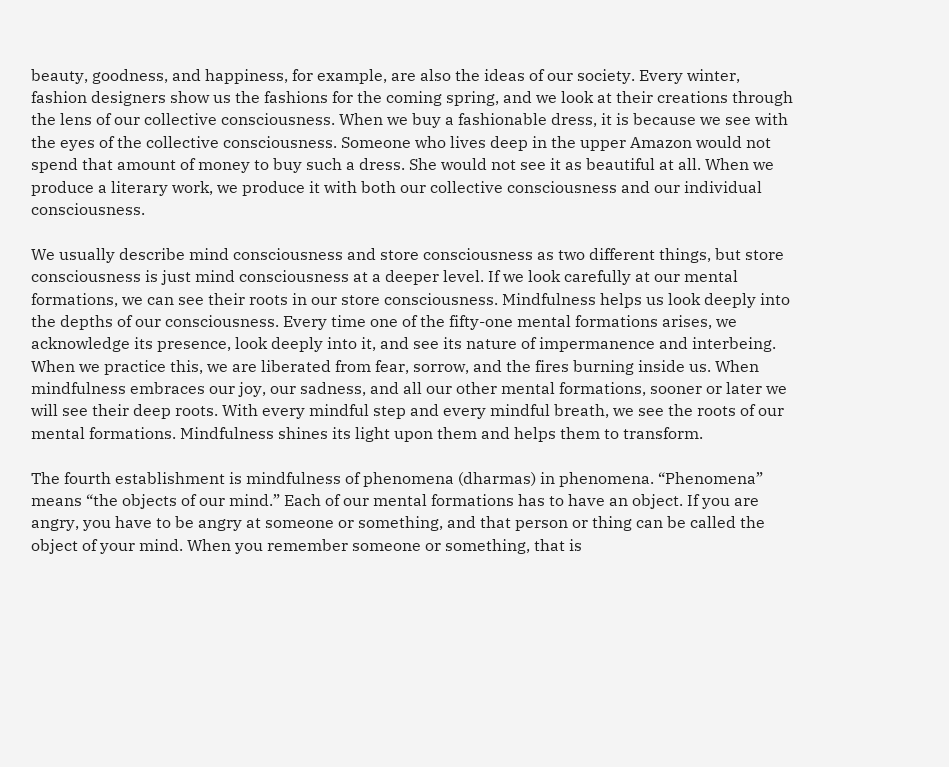beauty, goodness, and happiness, for example, are also the ideas of our society. Every winter, fashion designers show us the fashions for the coming spring, and we look at their creations through the lens of our collective consciousness. When we buy a fashionable dress, it is because we see with the eyes of the collective consciousness. Someone who lives deep in the upper Amazon would not spend that amount of money to buy such a dress. She would not see it as beautiful at all. When we produce a literary work, we produce it with both our collective consciousness and our individual consciousness.

We usually describe mind consciousness and store consciousness as two different things, but store consciousness is just mind consciousness at a deeper level. If we look carefully at our mental formations, we can see their roots in our store consciousness. Mindfulness helps us look deeply into the depths of our consciousness. Every time one of the fifty-one mental formations arises, we acknowledge its presence, look deeply into it, and see its nature of impermanence and interbeing. When we practice this, we are liberated from fear, sorrow, and the fires burning inside us. When mindfulness embraces our joy, our sadness, and all our other mental formations, sooner or later we will see their deep roots. With every mindful step and every mindful breath, we see the roots of our mental formations. Mindfulness shines its light upon them and helps them to transform.

The fourth establishment is mindfulness of phenomena (dharmas) in phenomena. “Phenomena” means “the objects of our mind.” Each of our mental formations has to have an object. If you are angry, you have to be angry at someone or something, and that person or thing can be called the object of your mind. When you remember someone or something, that is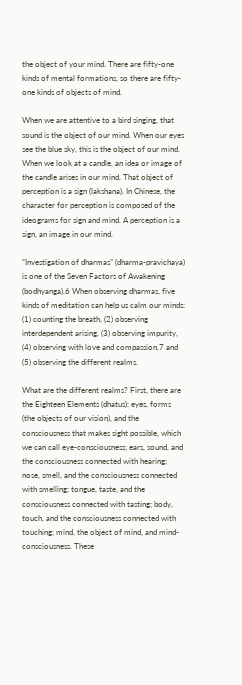the object of your mind. There are fifty-one kinds of mental formations, so there are fifty-one kinds of objects of mind.

When we are attentive to a bird singing, that sound is the object of our mind. When our eyes see the blue sky, this is the object of our mind. When we look at a candle, an idea or image of the candle arises in our mind. That object of perception is a sign (lakshana). In Chinese, the character for perception is composed of the ideograms for sign and mind. A perception is a sign, an image in our mind.

“Investigation of dharmas” (dharma-pravichaya) is one of the Seven Factors of Awakening (bodhyanga).6 When observing dharmas, five kinds of meditation can help us calm our minds: (1) counting the breath, (2) observing interdependent arising, (3) observing impurity, (4) observing with love and compassion,7 and (5) observing the different realms.

What are the different realms? First, there are the Eighteen Elements (dhatus): eyes, forms (the objects of our vision), and the consciousness that makes sight possible, which we can call eye-consciousness; ears, sound, and the consciousness connected with hearing; nose, smell, and the consciousness connected with smelling; tongue, taste, and the consciousness connected with tasting; body, touch, and the consciousness connected with touching; mind, the object of mind, and mind-consciousness. These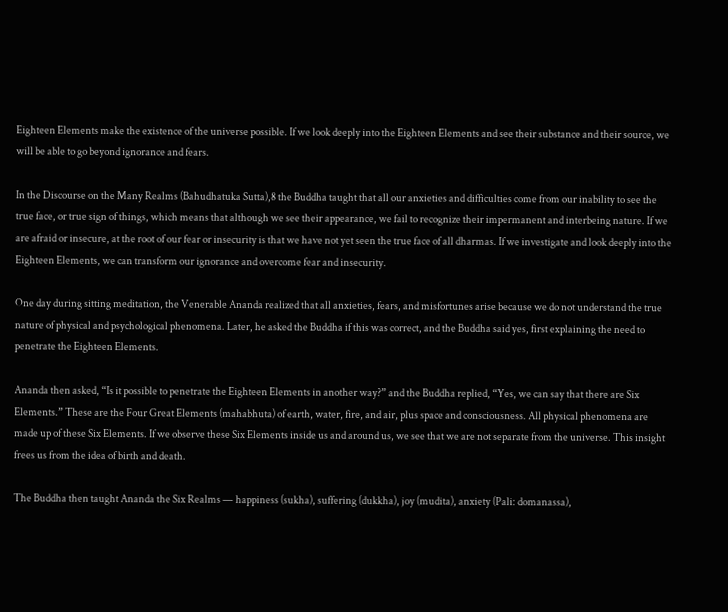Eighteen Elements make the existence of the universe possible. If we look deeply into the Eighteen Elements and see their substance and their source, we will be able to go beyond ignorance and fears.

In the Discourse on the Many Realms (Bahudhatuka Sutta),8 the Buddha taught that all our anxieties and difficulties come from our inability to see the true face, or true sign of things, which means that although we see their appearance, we fail to recognize their impermanent and interbeing nature. If we are afraid or insecure, at the root of our fear or insecurity is that we have not yet seen the true face of all dharmas. If we investigate and look deeply into the Eighteen Elements, we can transform our ignorance and overcome fear and insecurity.

One day during sitting meditation, the Venerable Ananda realized that all anxieties, fears, and misfortunes arise because we do not understand the true nature of physical and psychological phenomena. Later, he asked the Buddha if this was correct, and the Buddha said yes, first explaining the need to penetrate the Eighteen Elements.

Ananda then asked, “Is it possible to penetrate the Eighteen Elements in another way?” and the Buddha replied, “Yes, we can say that there are Six Elements.” These are the Four Great Elements (mahabhuta) of earth, water, fire, and air, plus space and consciousness. All physical phenomena are made up of these Six Elements. If we observe these Six Elements inside us and around us, we see that we are not separate from the universe. This insight frees us from the idea of birth and death.

The Buddha then taught Ananda the Six Realms — happiness (sukha), suffering (dukkha), joy (mudita), anxiety (Pali: domanassa),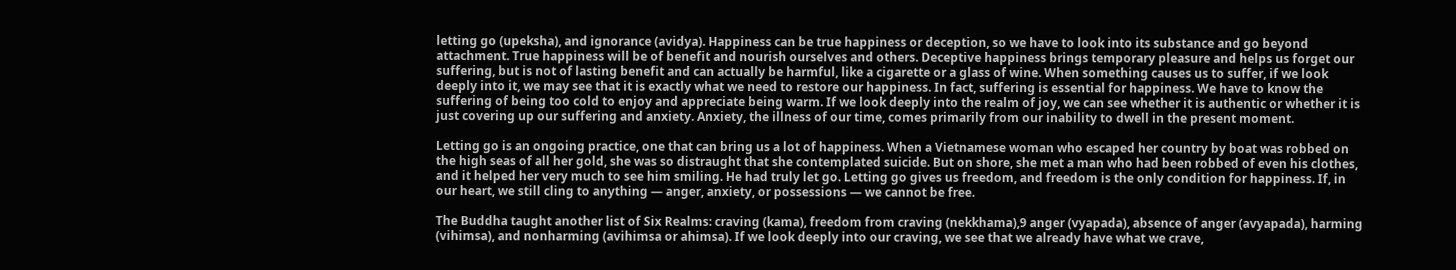letting go (upeksha), and ignorance (avidya). Happiness can be true happiness or deception, so we have to look into its substance and go beyond attachment. True happiness will be of benefit and nourish ourselves and others. Deceptive happiness brings temporary pleasure and helps us forget our suffering, but is not of lasting benefit and can actually be harmful, like a cigarette or a glass of wine. When something causes us to suffer, if we look deeply into it, we may see that it is exactly what we need to restore our happiness. In fact, suffering is essential for happiness. We have to know the suffering of being too cold to enjoy and appreciate being warm. If we look deeply into the realm of joy, we can see whether it is authentic or whether it is just covering up our suffering and anxiety. Anxiety, the illness of our time, comes primarily from our inability to dwell in the present moment.

Letting go is an ongoing practice, one that can bring us a lot of happiness. When a Vietnamese woman who escaped her country by boat was robbed on the high seas of all her gold, she was so distraught that she contemplated suicide. But on shore, she met a man who had been robbed of even his clothes, and it helped her very much to see him smiling. He had truly let go. Letting go gives us freedom, and freedom is the only condition for happiness. If, in our heart, we still cling to anything — anger, anxiety, or possessions — we cannot be free.

The Buddha taught another list of Six Realms: craving (kama), freedom from craving (nekkhama),9 anger (vyapada), absence of anger (avyapada), harming (vihimsa), and nonharming (avihimsa or ahimsa). If we look deeply into our craving, we see that we already have what we crave,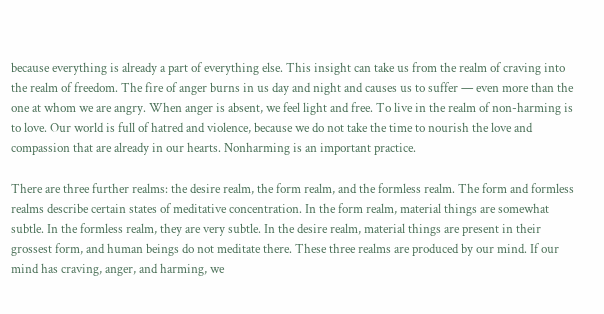because everything is already a part of everything else. This insight can take us from the realm of craving into the realm of freedom. The fire of anger burns in us day and night and causes us to suffer — even more than the one at whom we are angry. When anger is absent, we feel light and free. To live in the realm of non-harming is to love. Our world is full of hatred and violence, because we do not take the time to nourish the love and compassion that are already in our hearts. Nonharming is an important practice.

There are three further realms: the desire realm, the form realm, and the formless realm. The form and formless realms describe certain states of meditative concentration. In the form realm, material things are somewhat subtle. In the formless realm, they are very subtle. In the desire realm, material things are present in their grossest form, and human beings do not meditate there. These three realms are produced by our mind. If our mind has craving, anger, and harming, we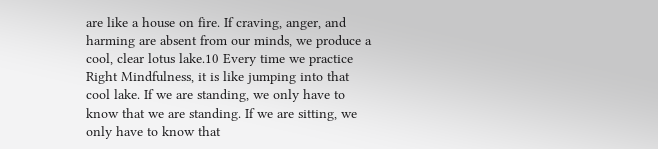are like a house on fire. If craving, anger, and harming are absent from our minds, we produce a cool, clear lotus lake.10 Every time we practice Right Mindfulness, it is like jumping into that cool lake. If we are standing, we only have to know that we are standing. If we are sitting, we only have to know that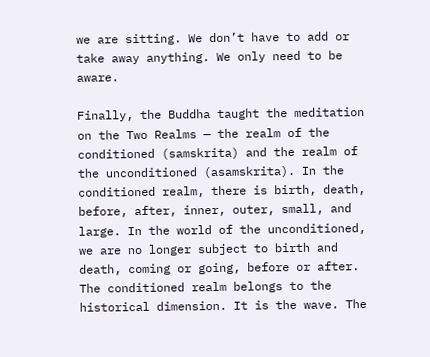we are sitting. We don’t have to add or take away anything. We only need to be aware.

Finally, the Buddha taught the meditation on the Two Realms — the realm of the conditioned (samskrita) and the realm of the unconditioned (asamskrita). In the conditioned realm, there is birth, death, before, after, inner, outer, small, and large. In the world of the unconditioned, we are no longer subject to birth and death, coming or going, before or after. The conditioned realm belongs to the historical dimension. It is the wave. The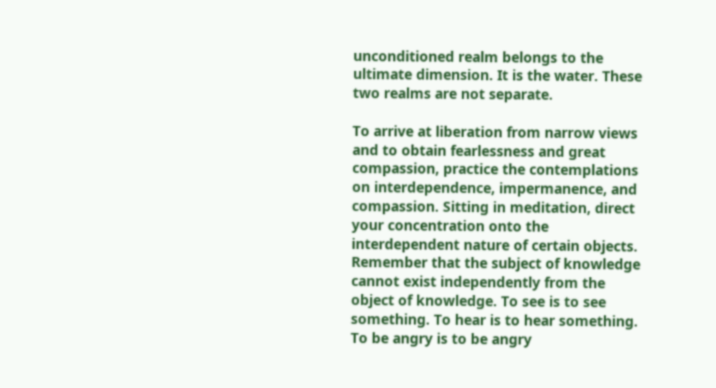unconditioned realm belongs to the ultimate dimension. It is the water. These two realms are not separate.

To arrive at liberation from narrow views and to obtain fearlessness and great compassion, practice the contemplations on interdependence, impermanence, and compassion. Sitting in meditation, direct your concentration onto the interdependent nature of certain objects. Remember that the subject of knowledge cannot exist independently from the object of knowledge. To see is to see something. To hear is to hear something. To be angry is to be angry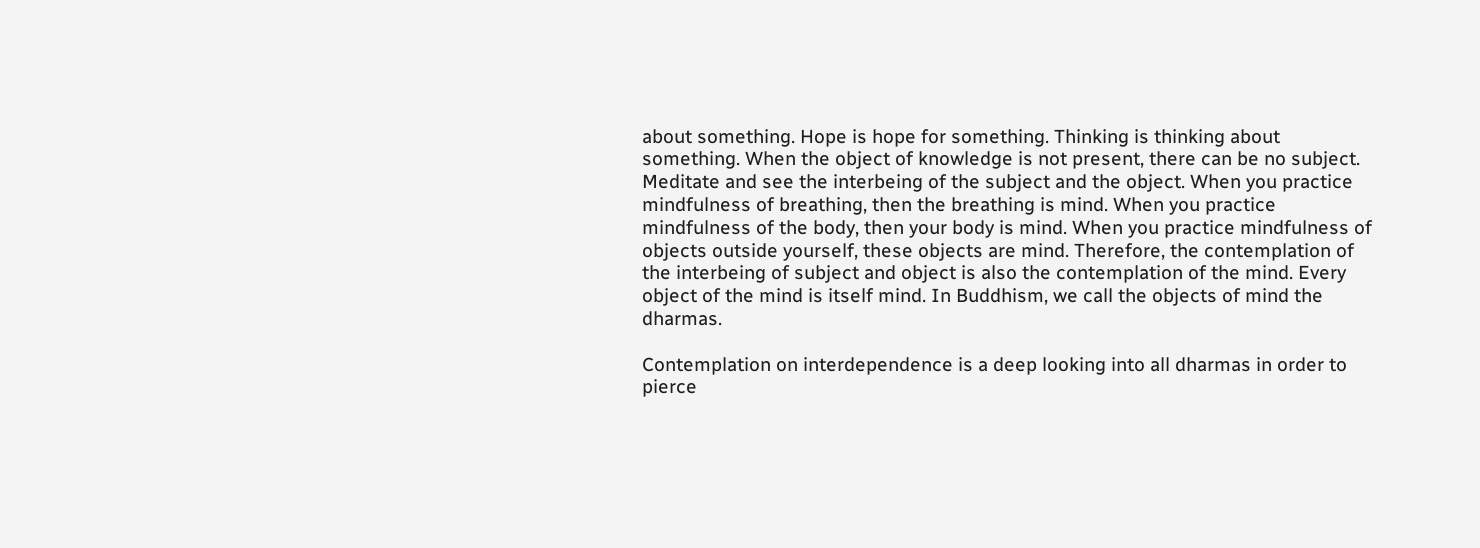about something. Hope is hope for something. Thinking is thinking about something. When the object of knowledge is not present, there can be no subject. Meditate and see the interbeing of the subject and the object. When you practice mindfulness of breathing, then the breathing is mind. When you practice mindfulness of the body, then your body is mind. When you practice mindfulness of objects outside yourself, these objects are mind. Therefore, the contemplation of the interbeing of subject and object is also the contemplation of the mind. Every object of the mind is itself mind. In Buddhism, we call the objects of mind the dharmas.

Contemplation on interdependence is a deep looking into all dharmas in order to pierce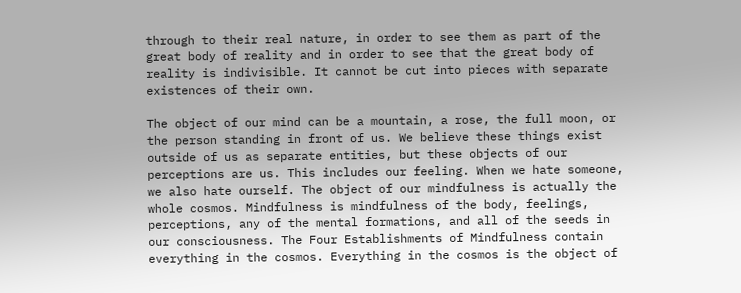through to their real nature, in order to see them as part of the great body of reality and in order to see that the great body of reality is indivisible. It cannot be cut into pieces with separate existences of their own.

The object of our mind can be a mountain, a rose, the full moon, or the person standing in front of us. We believe these things exist outside of us as separate entities, but these objects of our perceptions are us. This includes our feeling. When we hate someone, we also hate ourself. The object of our mindfulness is actually the whole cosmos. Mindfulness is mindfulness of the body, feelings, perceptions, any of the mental formations, and all of the seeds in our consciousness. The Four Establishments of Mindfulness contain everything in the cosmos. Everything in the cosmos is the object of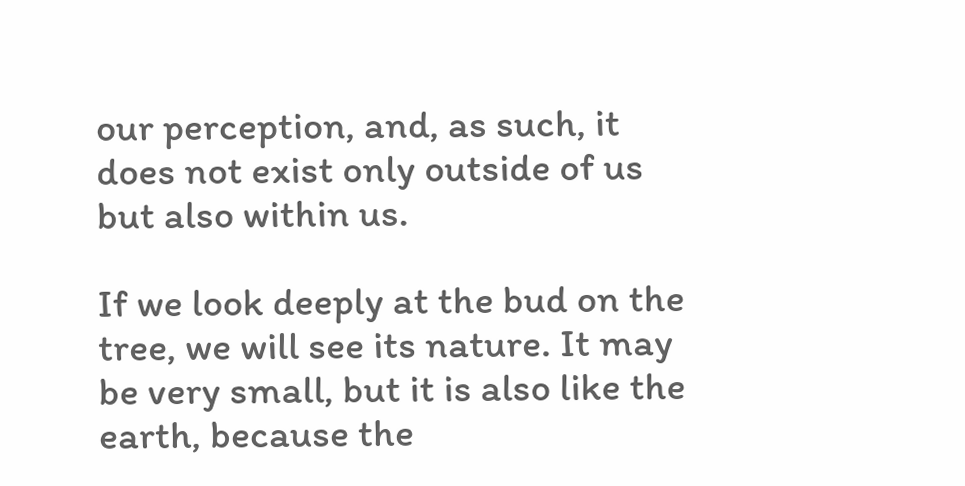our perception, and, as such, it does not exist only outside of us but also within us.

If we look deeply at the bud on the tree, we will see its nature. It may be very small, but it is also like the earth, because the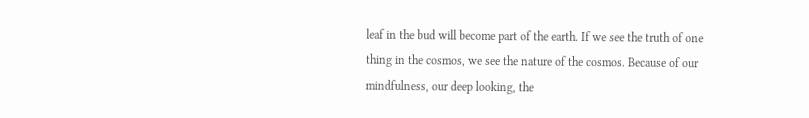leaf in the bud will become part of the earth. If we see the truth of one thing in the cosmos, we see the nature of the cosmos. Because of our mindfulness, our deep looking, the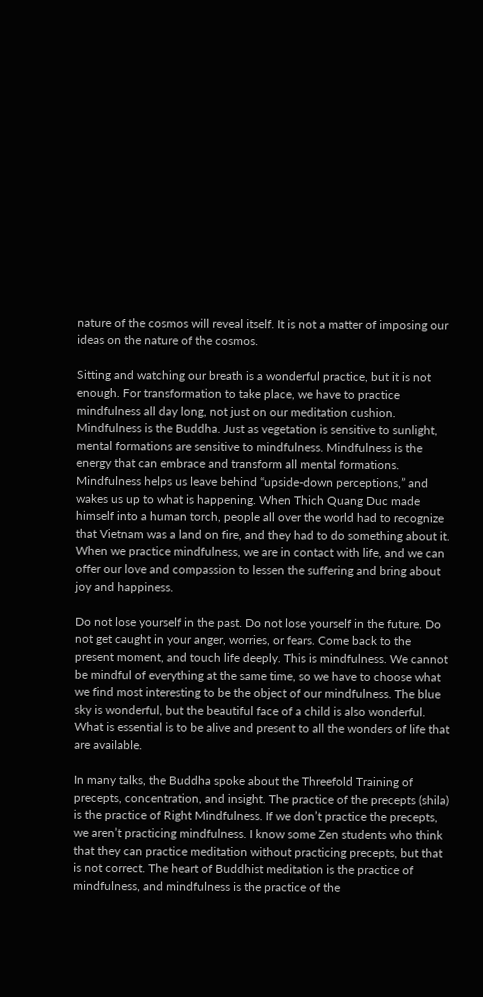nature of the cosmos will reveal itself. It is not a matter of imposing our ideas on the nature of the cosmos.

Sitting and watching our breath is a wonderful practice, but it is not enough. For transformation to take place, we have to practice mindfulness all day long, not just on our meditation cushion. Mindfulness is the Buddha. Just as vegetation is sensitive to sunlight, mental formations are sensitive to mindfulness. Mindfulness is the energy that can embrace and transform all mental formations. Mindfulness helps us leave behind “upside-down perceptions,” and wakes us up to what is happening. When Thich Quang Duc made himself into a human torch, people all over the world had to recognize that Vietnam was a land on fire, and they had to do something about it. When we practice mindfulness, we are in contact with life, and we can offer our love and compassion to lessen the suffering and bring about joy and happiness.

Do not lose yourself in the past. Do not lose yourself in the future. Do not get caught in your anger, worries, or fears. Come back to the present moment, and touch life deeply. This is mindfulness. We cannot be mindful of everything at the same time, so we have to choose what we find most interesting to be the object of our mindfulness. The blue sky is wonderful, but the beautiful face of a child is also wonderful. What is essential is to be alive and present to all the wonders of life that are available.

In many talks, the Buddha spoke about the Threefold Training of precepts, concentration, and insight. The practice of the precepts (shila) is the practice of Right Mindfulness. If we don’t practice the precepts, we aren’t practicing mindfulness. I know some Zen students who think that they can practice meditation without practicing precepts, but that is not correct. The heart of Buddhist meditation is the practice of mindfulness, and mindfulness is the practice of the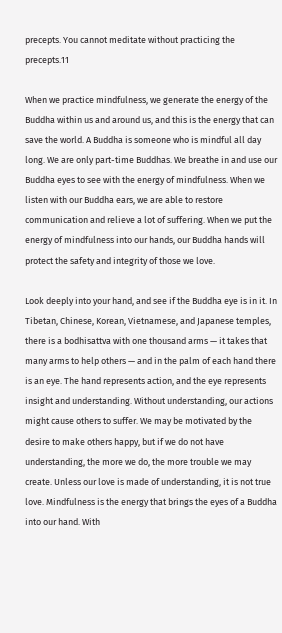precepts. You cannot meditate without practicing the precepts.11

When we practice mindfulness, we generate the energy of the Buddha within us and around us, and this is the energy that can save the world. A Buddha is someone who is mindful all day long. We are only part-time Buddhas. We breathe in and use our Buddha eyes to see with the energy of mindfulness. When we listen with our Buddha ears, we are able to restore communication and relieve a lot of suffering. When we put the energy of mindfulness into our hands, our Buddha hands will protect the safety and integrity of those we love.

Look deeply into your hand, and see if the Buddha eye is in it. In Tibetan, Chinese, Korean, Vietnamese, and Japanese temples, there is a bodhisattva with one thousand arms — it takes that many arms to help others — and in the palm of each hand there is an eye. The hand represents action, and the eye represents insight and understanding. Without understanding, our actions might cause others to suffer. We may be motivated by the desire to make others happy, but if we do not have understanding, the more we do, the more trouble we may create. Unless our love is made of understanding, it is not true love. Mindfulness is the energy that brings the eyes of a Buddha into our hand. With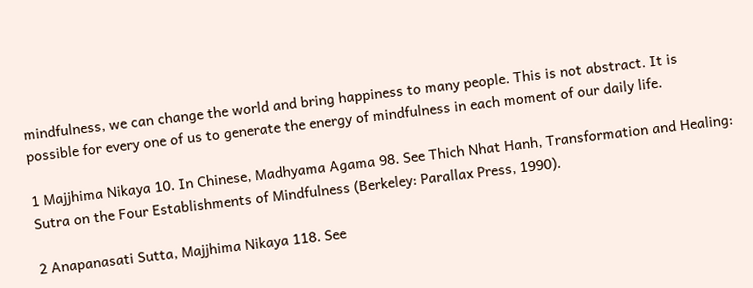mindfulness, we can change the world and bring happiness to many people. This is not abstract. It is possible for every one of us to generate the energy of mindfulness in each moment of our daily life.

1 Majjhima Nikaya 10. In Chinese, Madhyama Agama 98. See Thich Nhat Hanh, Transformation and Healing: Sutra on the Four Establishments of Mindfulness (Berkeley: Parallax Press, 1990).

2 Anapanasati Sutta, Majjhima Nikaya 118. See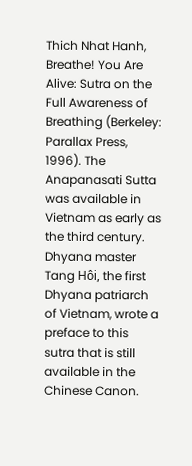Thich Nhat Hanh, Breathe! You Are Alive: Sutra on the Full Awareness of Breathing (Berkeley: Parallax Press, 1996). The Anapanasati Sutta was available in Vietnam as early as the third century. Dhyana master Tang Hôi, the first Dhyana patriarch of Vietnam, wrote a preface to this sutra that is still available in the Chinese Canon.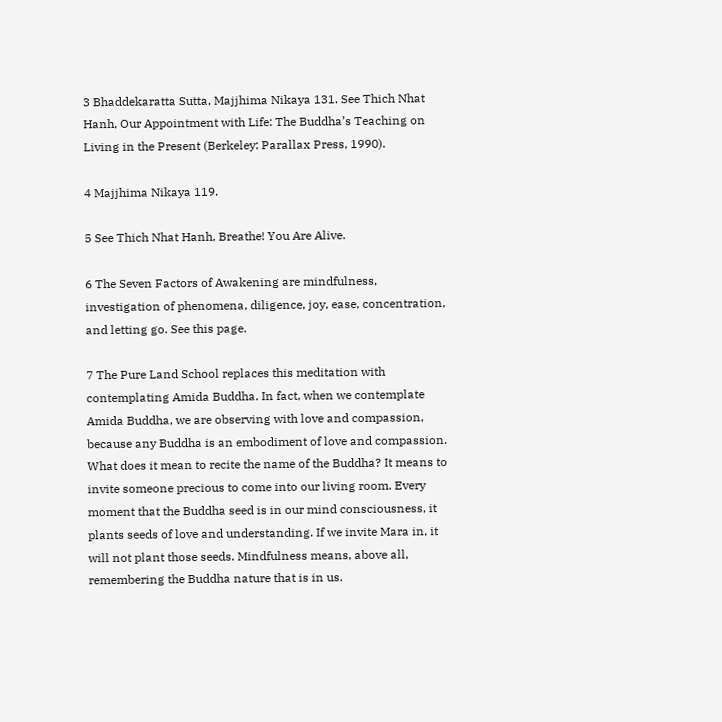3 Bhaddekaratta Sutta, Majjhima Nikaya 131. See Thich Nhat Hanh, Our Appointment with Life: The Buddha’s Teaching on Living in the Present (Berkeley: Parallax Press, 1990).

4 Majjhima Nikaya 119.

5 See Thich Nhat Hanh, Breathe! You Are Alive.

6 The Seven Factors of Awakening are mindfulness, investigation of phenomena, diligence, joy, ease, concentration, and letting go. See this page.

7 The Pure Land School replaces this meditation with contemplating Amida Buddha. In fact, when we contemplate Amida Buddha, we are observing with love and compassion, because any Buddha is an embodiment of love and compassion. What does it mean to recite the name of the Buddha? It means to invite someone precious to come into our living room. Every moment that the Buddha seed is in our mind consciousness, it plants seeds of love and understanding. If we invite Mara in, it will not plant those seeds. Mindfulness means, above all, remembering the Buddha nature that is in us.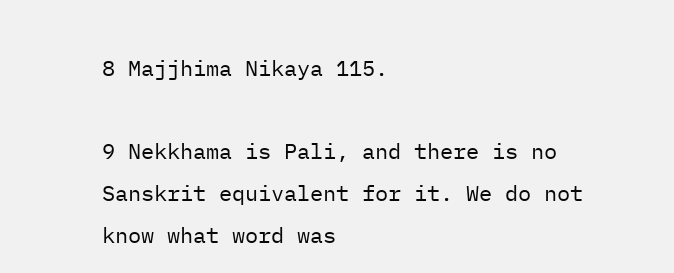8 Majjhima Nikaya 115.

9 Nekkhama is Pali, and there is no Sanskrit equivalent for it. We do not know what word was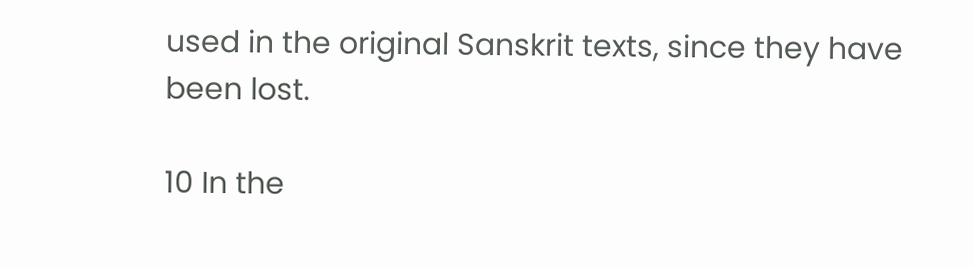used in the original Sanskrit texts, since they have been lost.

10 In the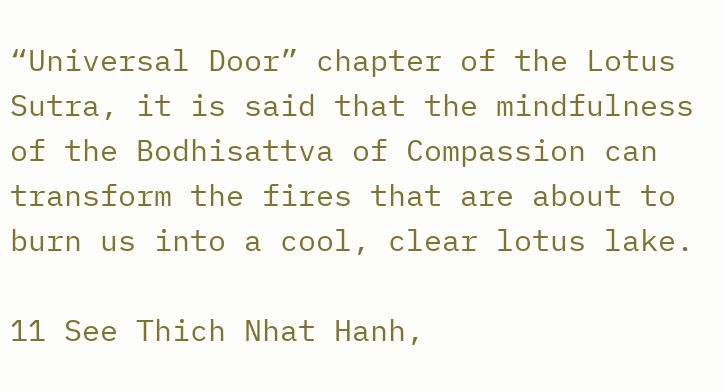“Universal Door” chapter of the Lotus Sutra, it is said that the mindfulness of the Bodhisattva of Compassion can transform the fires that are about to burn us into a cool, clear lotus lake.

11 See Thich Nhat Hanh,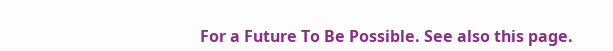For a Future To Be Possible. See also this page.